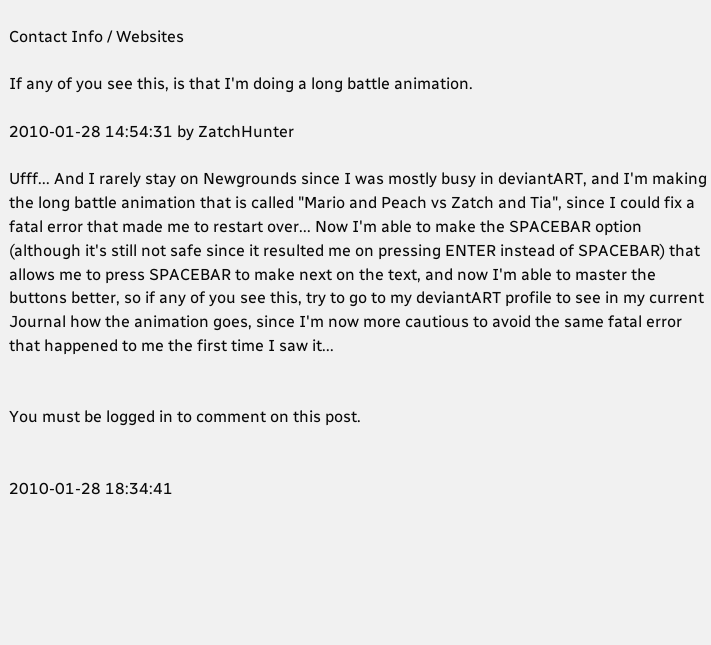Contact Info / Websites

If any of you see this, is that I'm doing a long battle animation.

2010-01-28 14:54:31 by ZatchHunter

Ufff... And I rarely stay on Newgrounds since I was mostly busy in deviantART, and I'm making the long battle animation that is called "Mario and Peach vs Zatch and Tia", since I could fix a fatal error that made me to restart over... Now I'm able to make the SPACEBAR option (although it's still not safe since it resulted me on pressing ENTER instead of SPACEBAR) that allows me to press SPACEBAR to make next on the text, and now I'm able to master the buttons better, so if any of you see this, try to go to my deviantART profile to see in my current Journal how the animation goes, since I'm now more cautious to avoid the same fatal error that happened to me the first time I saw it...


You must be logged in to comment on this post.


2010-01-28 18:34:41